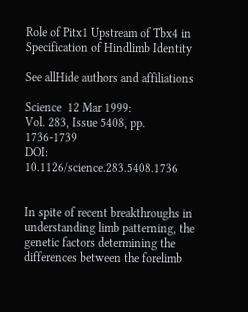Role of Pitx1 Upstream of Tbx4 in Specification of Hindlimb Identity

See allHide authors and affiliations

Science  12 Mar 1999:
Vol. 283, Issue 5408, pp. 1736-1739
DOI: 10.1126/science.283.5408.1736


In spite of recent breakthroughs in understanding limb patterning, the genetic factors determining the differences between the forelimb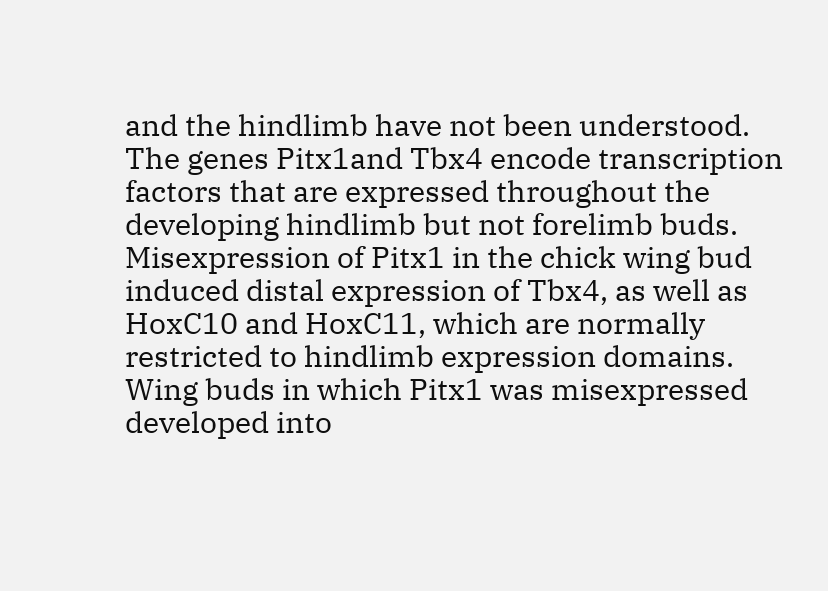and the hindlimb have not been understood. The genes Pitx1and Tbx4 encode transcription factors that are expressed throughout the developing hindlimb but not forelimb buds. Misexpression of Pitx1 in the chick wing bud induced distal expression of Tbx4, as well as HoxC10 and HoxC11, which are normally restricted to hindlimb expression domains. Wing buds in which Pitx1 was misexpressed developed into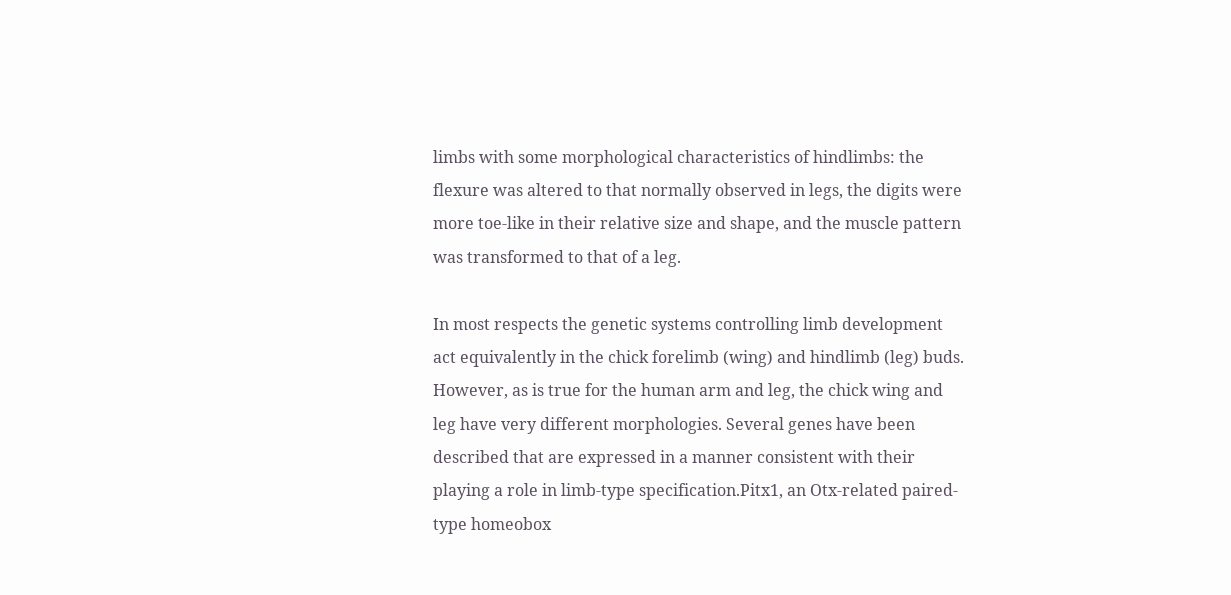limbs with some morphological characteristics of hindlimbs: the flexure was altered to that normally observed in legs, the digits were more toe-like in their relative size and shape, and the muscle pattern was transformed to that of a leg.

In most respects the genetic systems controlling limb development act equivalently in the chick forelimb (wing) and hindlimb (leg) buds. However, as is true for the human arm and leg, the chick wing and leg have very different morphologies. Several genes have been described that are expressed in a manner consistent with their playing a role in limb-type specification.Pitx1, an Otx-related paired-type homeobox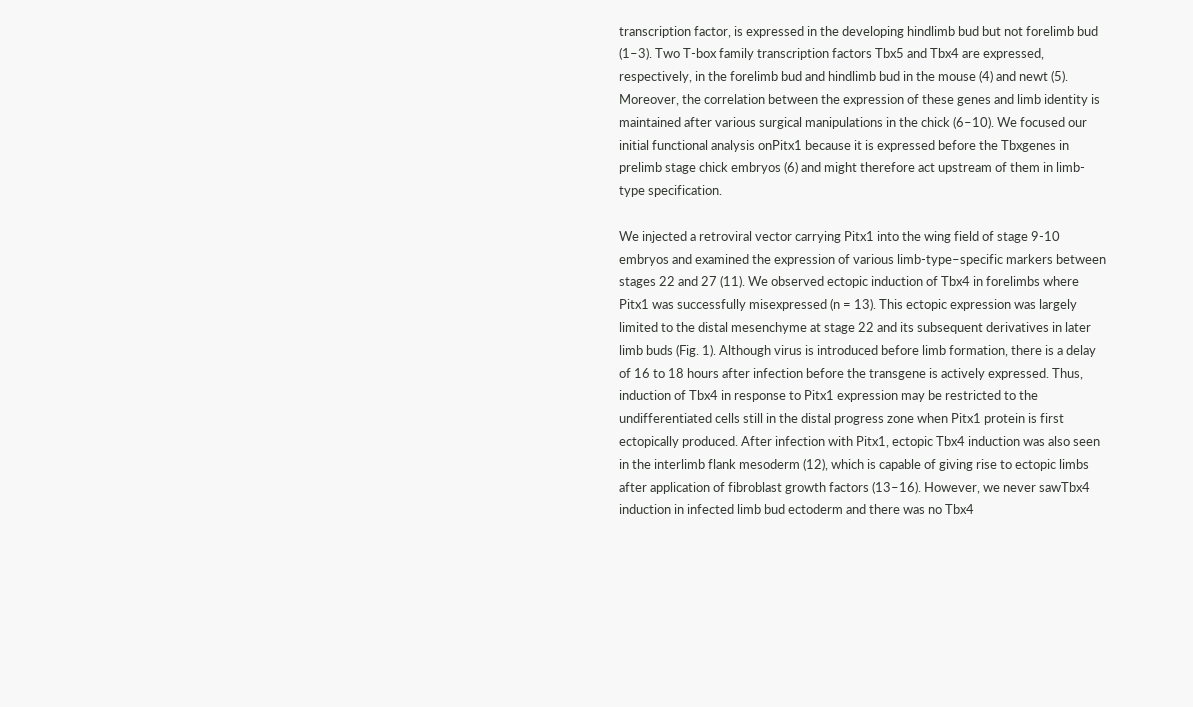transcription factor, is expressed in the developing hindlimb bud but not forelimb bud (1–3). Two T-box family transcription factors Tbx5 and Tbx4 are expressed, respectively, in the forelimb bud and hindlimb bud in the mouse (4) and newt (5). Moreover, the correlation between the expression of these genes and limb identity is maintained after various surgical manipulations in the chick (6–10). We focused our initial functional analysis onPitx1 because it is expressed before the Tbxgenes in prelimb stage chick embryos (6) and might therefore act upstream of them in limb-type specification.

We injected a retroviral vector carrying Pitx1 into the wing field of stage 9-10 embryos and examined the expression of various limb-type–specific markers between stages 22 and 27 (11). We observed ectopic induction of Tbx4 in forelimbs where Pitx1 was successfully misexpressed (n = 13). This ectopic expression was largely limited to the distal mesenchyme at stage 22 and its subsequent derivatives in later limb buds (Fig. 1). Although virus is introduced before limb formation, there is a delay of 16 to 18 hours after infection before the transgene is actively expressed. Thus, induction of Tbx4 in response to Pitx1 expression may be restricted to the undifferentiated cells still in the distal progress zone when Pitx1 protein is first ectopically produced. After infection with Pitx1, ectopic Tbx4 induction was also seen in the interlimb flank mesoderm (12), which is capable of giving rise to ectopic limbs after application of fibroblast growth factors (13–16). However, we never sawTbx4 induction in infected limb bud ectoderm and there was no Tbx4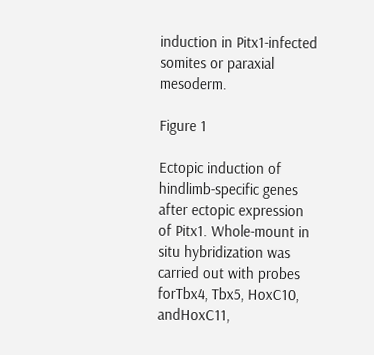induction in Pitx1-infected somites or paraxial mesoderm.

Figure 1

Ectopic induction of hindlimb-specific genes after ectopic expression of Pitx1. Whole-mount in situ hybridization was carried out with probes forTbx4, Tbx5, HoxC10, andHoxC11,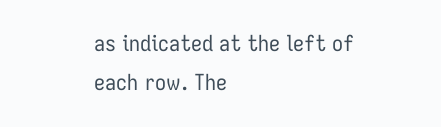as indicated at the left of each row. The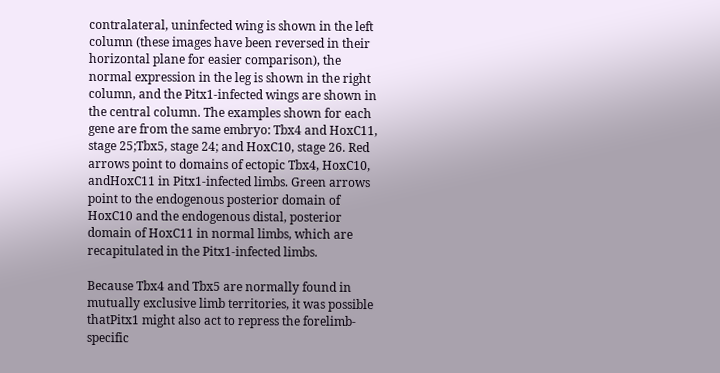contralateral, uninfected wing is shown in the left column (these images have been reversed in their horizontal plane for easier comparison), the normal expression in the leg is shown in the right column, and the Pitx1-infected wings are shown in the central column. The examples shown for each gene are from the same embryo: Tbx4 and HoxC11, stage 25;Tbx5, stage 24; and HoxC10, stage 26. Red arrows point to domains of ectopic Tbx4, HoxC10, andHoxC11 in Pitx1-infected limbs. Green arrows point to the endogenous posterior domain of HoxC10 and the endogenous distal, posterior domain of HoxC11 in normal limbs, which are recapitulated in the Pitx1-infected limbs.

Because Tbx4 and Tbx5 are normally found in mutually exclusive limb territories, it was possible thatPitx1 might also act to repress the forelimb-specific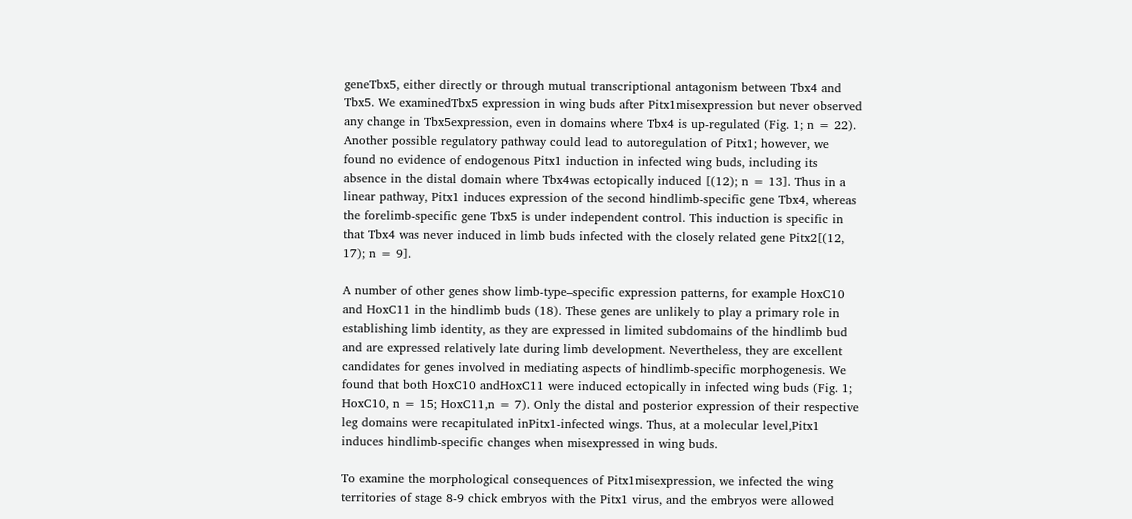geneTbx5, either directly or through mutual transcriptional antagonism between Tbx4 and Tbx5. We examinedTbx5 expression in wing buds after Pitx1misexpression but never observed any change in Tbx5expression, even in domains where Tbx4 is up-regulated (Fig. 1; n = 22). Another possible regulatory pathway could lead to autoregulation of Pitx1; however, we found no evidence of endogenous Pitx1 induction in infected wing buds, including its absence in the distal domain where Tbx4was ectopically induced [(12); n = 13]. Thus in a linear pathway, Pitx1 induces expression of the second hindlimb-specific gene Tbx4, whereas the forelimb-specific gene Tbx5 is under independent control. This induction is specific in that Tbx4 was never induced in limb buds infected with the closely related gene Pitx2[(12, 17); n = 9].

A number of other genes show limb-type–specific expression patterns, for example HoxC10 and HoxC11 in the hindlimb buds (18). These genes are unlikely to play a primary role in establishing limb identity, as they are expressed in limited subdomains of the hindlimb bud and are expressed relatively late during limb development. Nevertheless, they are excellent candidates for genes involved in mediating aspects of hindlimb-specific morphogenesis. We found that both HoxC10 andHoxC11 were induced ectopically in infected wing buds (Fig. 1; HoxC10, n = 15; HoxC11,n = 7). Only the distal and posterior expression of their respective leg domains were recapitulated inPitx1-infected wings. Thus, at a molecular level,Pitx1 induces hindlimb-specific changes when misexpressed in wing buds.

To examine the morphological consequences of Pitx1misexpression, we infected the wing territories of stage 8-9 chick embryos with the Pitx1 virus, and the embryos were allowed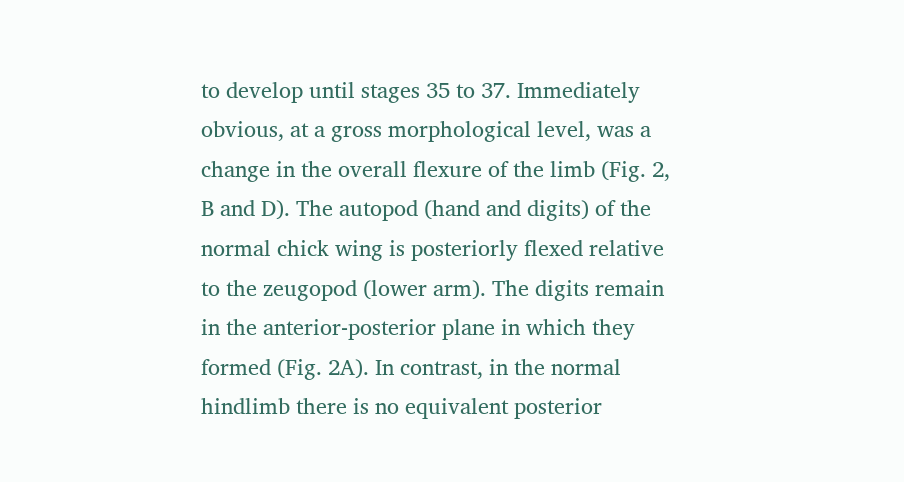to develop until stages 35 to 37. Immediately obvious, at a gross morphological level, was a change in the overall flexure of the limb (Fig. 2, B and D). The autopod (hand and digits) of the normal chick wing is posteriorly flexed relative to the zeugopod (lower arm). The digits remain in the anterior-posterior plane in which they formed (Fig. 2A). In contrast, in the normal hindlimb there is no equivalent posterior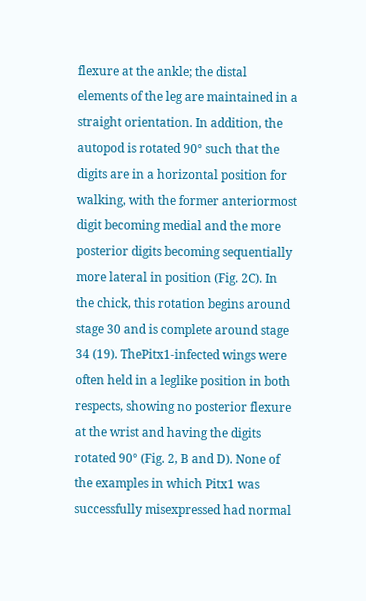flexure at the ankle; the distal elements of the leg are maintained in a straight orientation. In addition, the autopod is rotated 90° such that the digits are in a horizontal position for walking, with the former anteriormost digit becoming medial and the more posterior digits becoming sequentially more lateral in position (Fig. 2C). In the chick, this rotation begins around stage 30 and is complete around stage 34 (19). ThePitx1-infected wings were often held in a leglike position in both respects, showing no posterior flexure at the wrist and having the digits rotated 90° (Fig. 2, B and D). None of the examples in which Pitx1 was successfully misexpressed had normal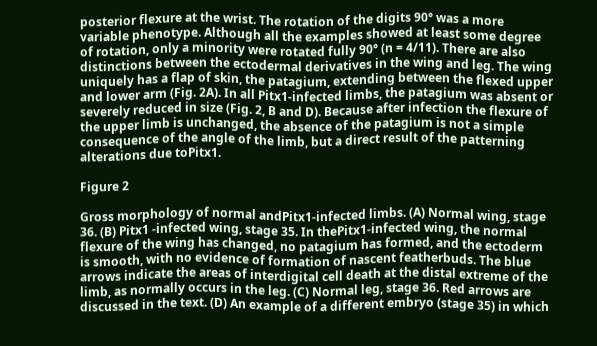posterior flexure at the wrist. The rotation of the digits 90° was a more variable phenotype. Although all the examples showed at least some degree of rotation, only a minority were rotated fully 90° (n = 4/11). There are also distinctions between the ectodermal derivatives in the wing and leg. The wing uniquely has a flap of skin, the patagium, extending between the flexed upper and lower arm (Fig. 2A). In all Pitx1-infected limbs, the patagium was absent or severely reduced in size (Fig. 2, B and D). Because after infection the flexure of the upper limb is unchanged, the absence of the patagium is not a simple consequence of the angle of the limb, but a direct result of the patterning alterations due toPitx1.

Figure 2

Gross morphology of normal andPitx1-infected limbs. (A) Normal wing, stage 36. (B) Pitx1 -infected wing, stage 35. In thePitx1-infected wing, the normal flexure of the wing has changed, no patagium has formed, and the ectoderm is smooth, with no evidence of formation of nascent featherbuds. The blue arrows indicate the areas of interdigital cell death at the distal extreme of the limb, as normally occurs in the leg. (C) Normal leg, stage 36. Red arrows are discussed in the text. (D) An example of a different embryo (stage 35) in which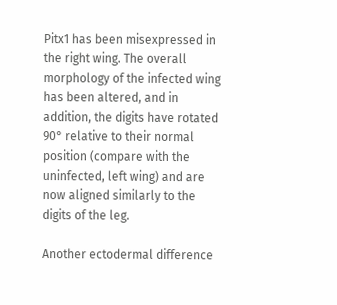Pitx1 has been misexpressed in the right wing. The overall morphology of the infected wing has been altered, and in addition, the digits have rotated 90° relative to their normal position (compare with the uninfected, left wing) and are now aligned similarly to the digits of the leg.

Another ectodermal difference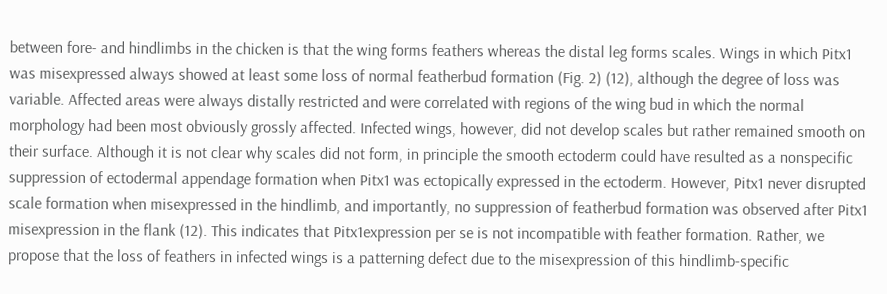between fore- and hindlimbs in the chicken is that the wing forms feathers whereas the distal leg forms scales. Wings in which Pitx1 was misexpressed always showed at least some loss of normal featherbud formation (Fig. 2) (12), although the degree of loss was variable. Affected areas were always distally restricted and were correlated with regions of the wing bud in which the normal morphology had been most obviously grossly affected. Infected wings, however, did not develop scales but rather remained smooth on their surface. Although it is not clear why scales did not form, in principle the smooth ectoderm could have resulted as a nonspecific suppression of ectodermal appendage formation when Pitx1 was ectopically expressed in the ectoderm. However, Pitx1 never disrupted scale formation when misexpressed in the hindlimb, and importantly, no suppression of featherbud formation was observed after Pitx1 misexpression in the flank (12). This indicates that Pitx1expression per se is not incompatible with feather formation. Rather, we propose that the loss of feathers in infected wings is a patterning defect due to the misexpression of this hindlimb-specific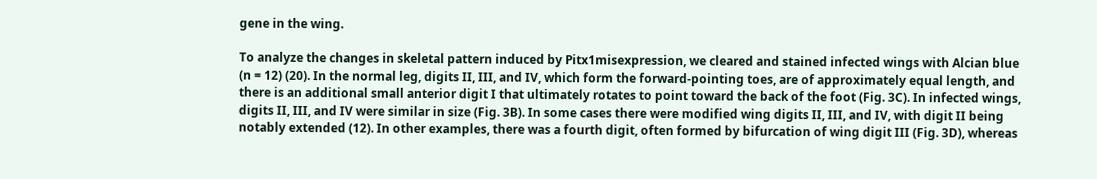gene in the wing.

To analyze the changes in skeletal pattern induced by Pitx1misexpression, we cleared and stained infected wings with Alcian blue (n = 12) (20). In the normal leg, digits II, III, and IV, which form the forward-pointing toes, are of approximately equal length, and there is an additional small anterior digit I that ultimately rotates to point toward the back of the foot (Fig. 3C). In infected wings, digits II, III, and IV were similar in size (Fig. 3B). In some cases there were modified wing digits II, III, and IV, with digit II being notably extended (12). In other examples, there was a fourth digit, often formed by bifurcation of wing digit III (Fig. 3D), whereas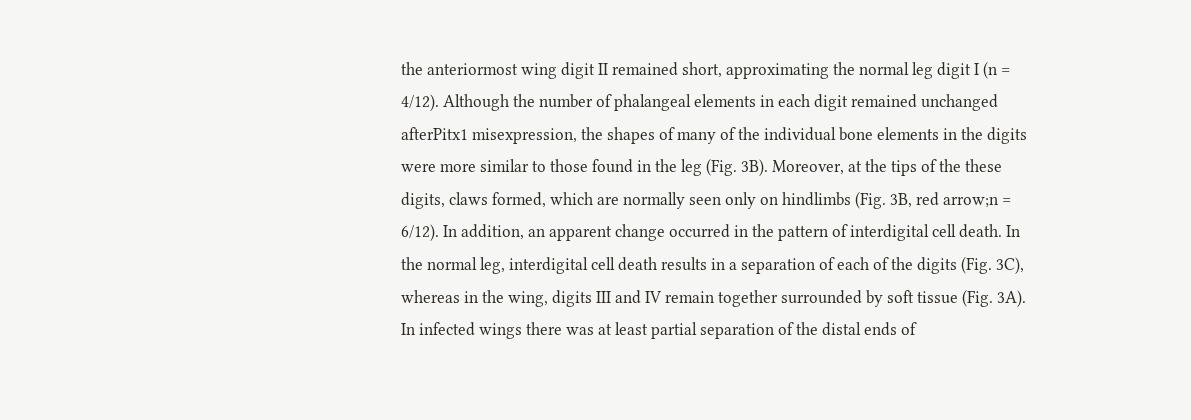the anteriormost wing digit II remained short, approximating the normal leg digit I (n = 4/12). Although the number of phalangeal elements in each digit remained unchanged afterPitx1 misexpression, the shapes of many of the individual bone elements in the digits were more similar to those found in the leg (Fig. 3B). Moreover, at the tips of the these digits, claws formed, which are normally seen only on hindlimbs (Fig. 3B, red arrow;n = 6/12). In addition, an apparent change occurred in the pattern of interdigital cell death. In the normal leg, interdigital cell death results in a separation of each of the digits (Fig. 3C), whereas in the wing, digits III and IV remain together surrounded by soft tissue (Fig. 3A). In infected wings there was at least partial separation of the distal ends of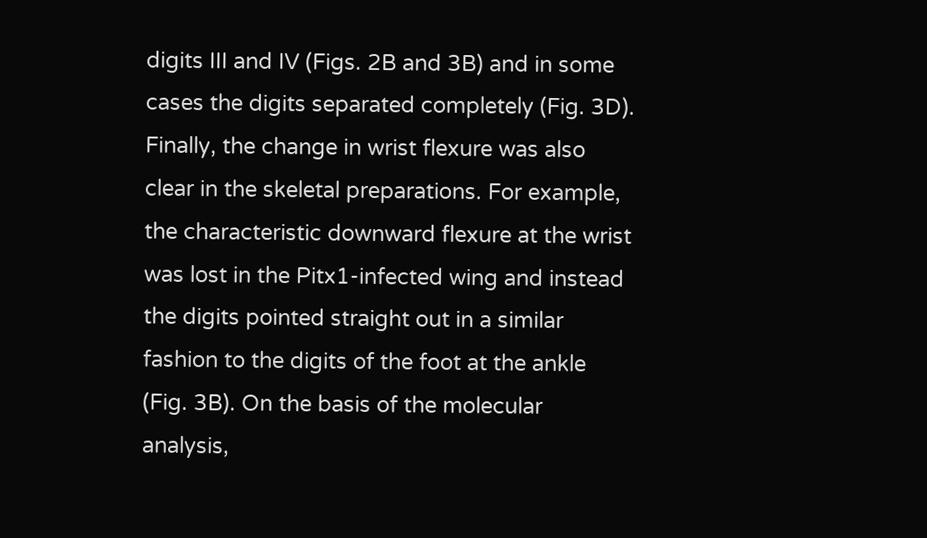digits III and IV (Figs. 2B and 3B) and in some cases the digits separated completely (Fig. 3D). Finally, the change in wrist flexure was also clear in the skeletal preparations. For example, the characteristic downward flexure at the wrist was lost in the Pitx1-infected wing and instead the digits pointed straight out in a similar fashion to the digits of the foot at the ankle (Fig. 3B). On the basis of the molecular analysis,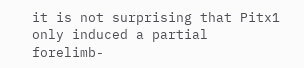it is not surprising that Pitx1 only induced a partial forelimb-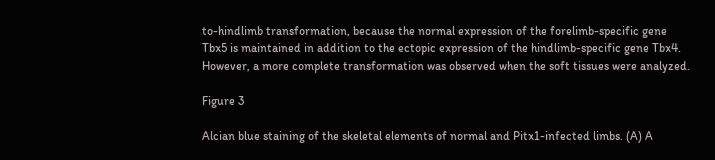to-hindlimb transformation, because the normal expression of the forelimb-specific gene Tbx5 is maintained in addition to the ectopic expression of the hindlimb-specific gene Tbx4. However, a more complete transformation was observed when the soft tissues were analyzed.

Figure 3

Alcian blue staining of the skeletal elements of normal and Pitx1-infected limbs. (A) A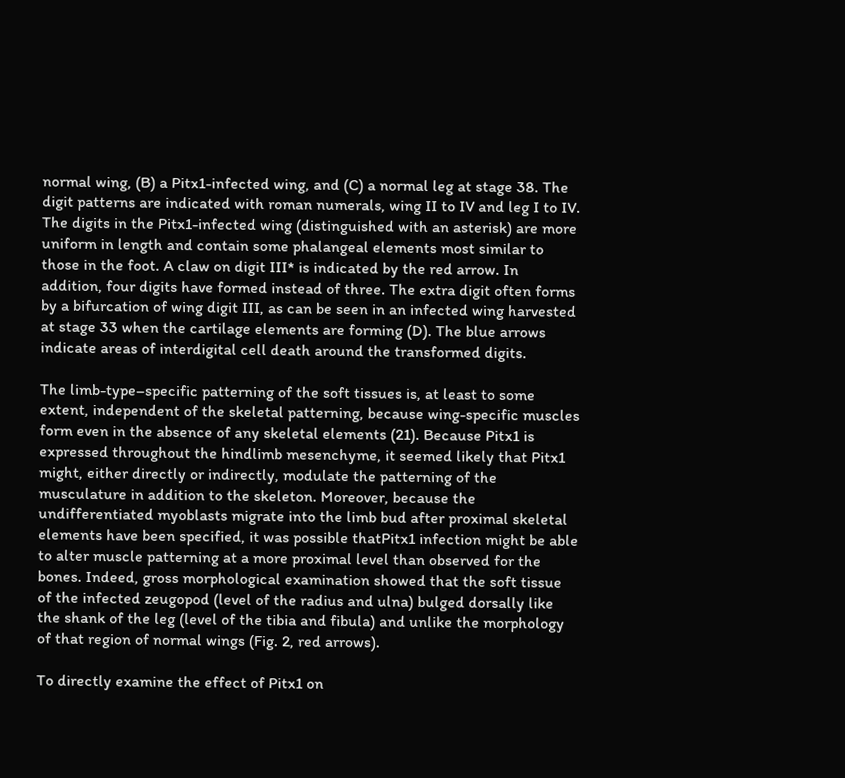normal wing, (B) a Pitx1-infected wing, and (C) a normal leg at stage 38. The digit patterns are indicated with roman numerals, wing II to IV and leg I to IV. The digits in the Pitx1-infected wing (distinguished with an asterisk) are more uniform in length and contain some phalangeal elements most similar to those in the foot. A claw on digit III* is indicated by the red arrow. In addition, four digits have formed instead of three. The extra digit often forms by a bifurcation of wing digit III, as can be seen in an infected wing harvested at stage 33 when the cartilage elements are forming (D). The blue arrows indicate areas of interdigital cell death around the transformed digits.

The limb-type–specific patterning of the soft tissues is, at least to some extent, independent of the skeletal patterning, because wing-specific muscles form even in the absence of any skeletal elements (21). Because Pitx1 is expressed throughout the hindlimb mesenchyme, it seemed likely that Pitx1 might, either directly or indirectly, modulate the patterning of the musculature in addition to the skeleton. Moreover, because the undifferentiated myoblasts migrate into the limb bud after proximal skeletal elements have been specified, it was possible thatPitx1 infection might be able to alter muscle patterning at a more proximal level than observed for the bones. Indeed, gross morphological examination showed that the soft tissue of the infected zeugopod (level of the radius and ulna) bulged dorsally like the shank of the leg (level of the tibia and fibula) and unlike the morphology of that region of normal wings (Fig. 2, red arrows).

To directly examine the effect of Pitx1 on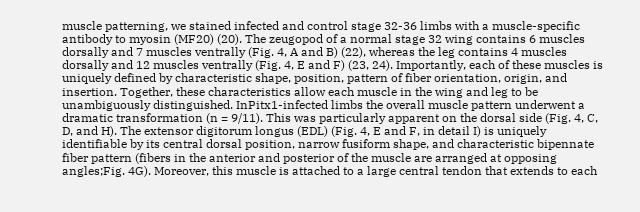muscle patterning, we stained infected and control stage 32-36 limbs with a muscle-specific antibody to myosin (MF20) (20). The zeugopod of a normal stage 32 wing contains 6 muscles dorsally and 7 muscles ventrally (Fig. 4, A and B) (22), whereas the leg contains 4 muscles dorsally and 12 muscles ventrally (Fig. 4, E and F) (23, 24). Importantly, each of these muscles is uniquely defined by characteristic shape, position, pattern of fiber orientation, origin, and insertion. Together, these characteristics allow each muscle in the wing and leg to be unambiguously distinguished. InPitx1-infected limbs the overall muscle pattern underwent a dramatic transformation (n = 9/11). This was particularly apparent on the dorsal side (Fig. 4, C, D, and H). The extensor digitorum longus (EDL) (Fig. 4, E and F, in detail I) is uniquely identifiable by its central dorsal position, narrow fusiform shape, and characteristic bipennate fiber pattern (fibers in the anterior and posterior of the muscle are arranged at opposing angles;Fig. 4G). Moreover, this muscle is attached to a large central tendon that extends to each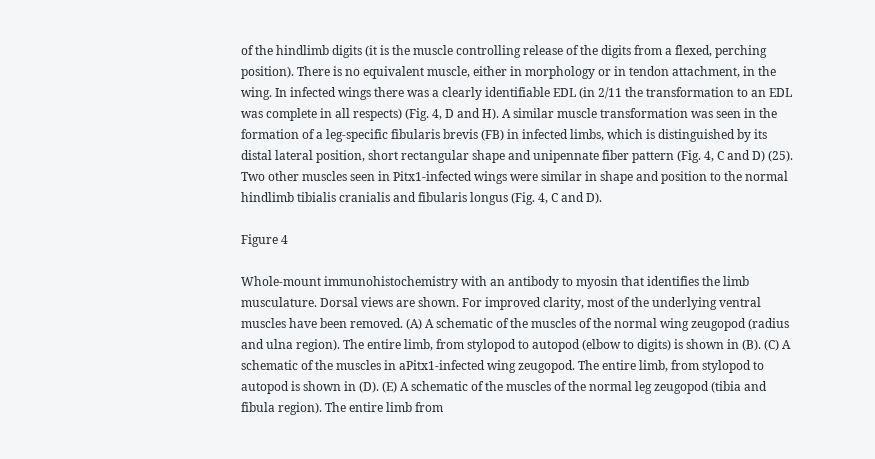of the hindlimb digits (it is the muscle controlling release of the digits from a flexed, perching position). There is no equivalent muscle, either in morphology or in tendon attachment, in the wing. In infected wings there was a clearly identifiable EDL (in 2/11 the transformation to an EDL was complete in all respects) (Fig. 4, D and H). A similar muscle transformation was seen in the formation of a leg-specific fibularis brevis (FB) in infected limbs, which is distinguished by its distal lateral position, short rectangular shape and unipennate fiber pattern (Fig. 4, C and D) (25). Two other muscles seen in Pitx1-infected wings were similar in shape and position to the normal hindlimb tibialis cranialis and fibularis longus (Fig. 4, C and D).

Figure 4

Whole-mount immunohistochemistry with an antibody to myosin that identifies the limb musculature. Dorsal views are shown. For improved clarity, most of the underlying ventral muscles have been removed. (A) A schematic of the muscles of the normal wing zeugopod (radius and ulna region). The entire limb, from stylopod to autopod (elbow to digits) is shown in (B). (C) A schematic of the muscles in aPitx1-infected wing zeugopod. The entire limb, from stylopod to autopod is shown in (D). (E) A schematic of the muscles of the normal leg zeugopod (tibia and fibula region). The entire limb from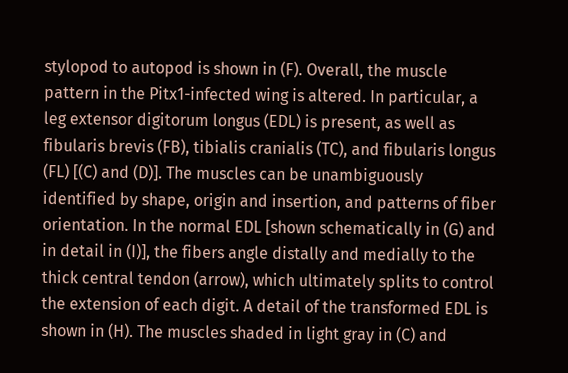stylopod to autopod is shown in (F). Overall, the muscle pattern in the Pitx1-infected wing is altered. In particular, a leg extensor digitorum longus (EDL) is present, as well as fibularis brevis (FB), tibialis cranialis (TC), and fibularis longus (FL) [(C) and (D)]. The muscles can be unambiguously identified by shape, origin and insertion, and patterns of fiber orientation. In the normal EDL [shown schematically in (G) and in detail in (I)], the fibers angle distally and medially to the thick central tendon (arrow), which ultimately splits to control the extension of each digit. A detail of the transformed EDL is shown in (H). The muscles shaded in light gray in (C) and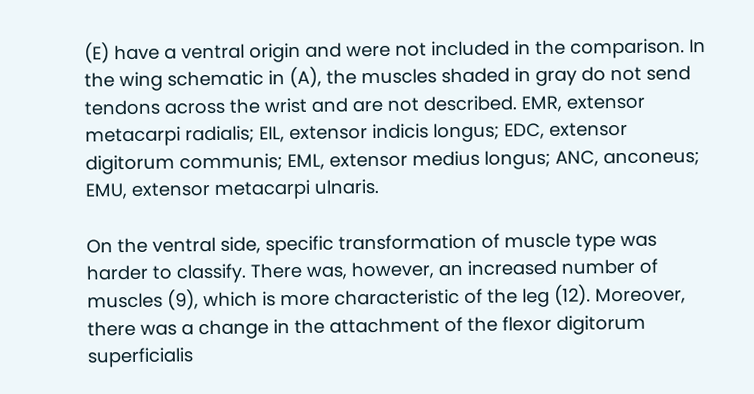(E) have a ventral origin and were not included in the comparison. In the wing schematic in (A), the muscles shaded in gray do not send tendons across the wrist and are not described. EMR, extensor metacarpi radialis; EIL, extensor indicis longus; EDC, extensor digitorum communis; EML, extensor medius longus; ANC, anconeus; EMU, extensor metacarpi ulnaris.

On the ventral side, specific transformation of muscle type was harder to classify. There was, however, an increased number of muscles (9), which is more characteristic of the leg (12). Moreover, there was a change in the attachment of the flexor digitorum superficialis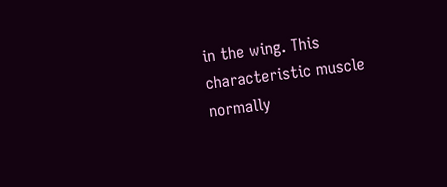in the wing. This characteristic muscle normally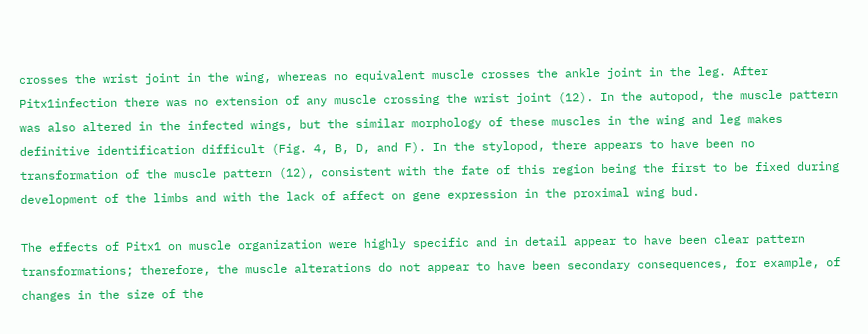crosses the wrist joint in the wing, whereas no equivalent muscle crosses the ankle joint in the leg. After Pitx1infection there was no extension of any muscle crossing the wrist joint (12). In the autopod, the muscle pattern was also altered in the infected wings, but the similar morphology of these muscles in the wing and leg makes definitive identification difficult (Fig. 4, B, D, and F). In the stylopod, there appears to have been no transformation of the muscle pattern (12), consistent with the fate of this region being the first to be fixed during development of the limbs and with the lack of affect on gene expression in the proximal wing bud.

The effects of Pitx1 on muscle organization were highly specific and in detail appear to have been clear pattern transformations; therefore, the muscle alterations do not appear to have been secondary consequences, for example, of changes in the size of the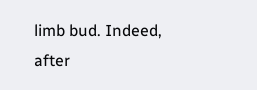limb bud. Indeed, after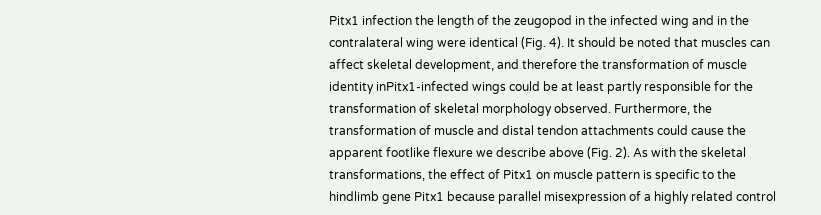Pitx1 infection the length of the zeugopod in the infected wing and in the contralateral wing were identical (Fig. 4). It should be noted that muscles can affect skeletal development, and therefore the transformation of muscle identity inPitx1-infected wings could be at least partly responsible for the transformation of skeletal morphology observed. Furthermore, the transformation of muscle and distal tendon attachments could cause the apparent footlike flexure we describe above (Fig. 2). As with the skeletal transformations, the effect of Pitx1 on muscle pattern is specific to the hindlimb gene Pitx1 because parallel misexpression of a highly related control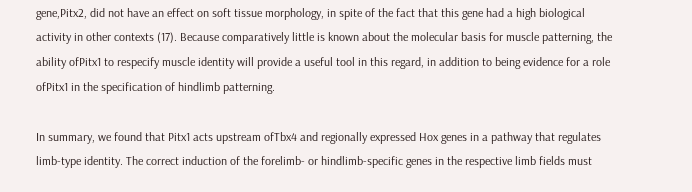gene,Pitx2, did not have an effect on soft tissue morphology, in spite of the fact that this gene had a high biological activity in other contexts (17). Because comparatively little is known about the molecular basis for muscle patterning, the ability ofPitx1 to respecify muscle identity will provide a useful tool in this regard, in addition to being evidence for a role ofPitx1 in the specification of hindlimb patterning.

In summary, we found that Pitx1 acts upstream ofTbx4 and regionally expressed Hox genes in a pathway that regulates limb-type identity. The correct induction of the forelimb- or hindlimb-specific genes in the respective limb fields must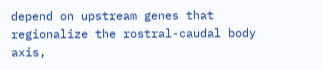depend on upstream genes that regionalize the rostral-caudal body axis,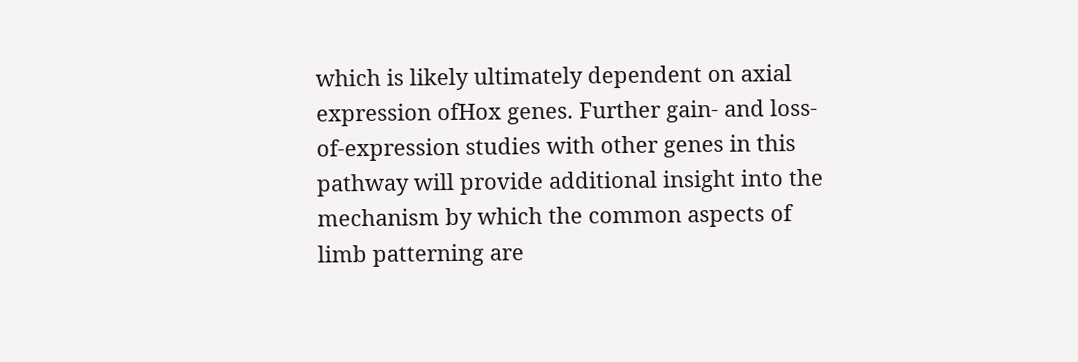which is likely ultimately dependent on axial expression ofHox genes. Further gain- and loss-of-expression studies with other genes in this pathway will provide additional insight into the mechanism by which the common aspects of limb patterning are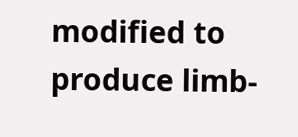modified to produce limb-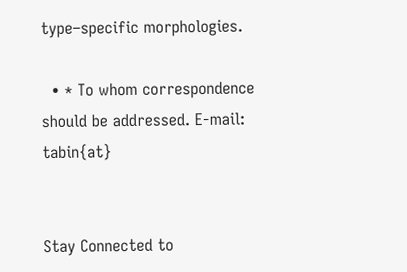type–specific morphologies.

  • * To whom correspondence should be addressed. E-mail: tabin{at}


Stay Connected to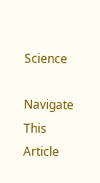Science

Navigate This Article